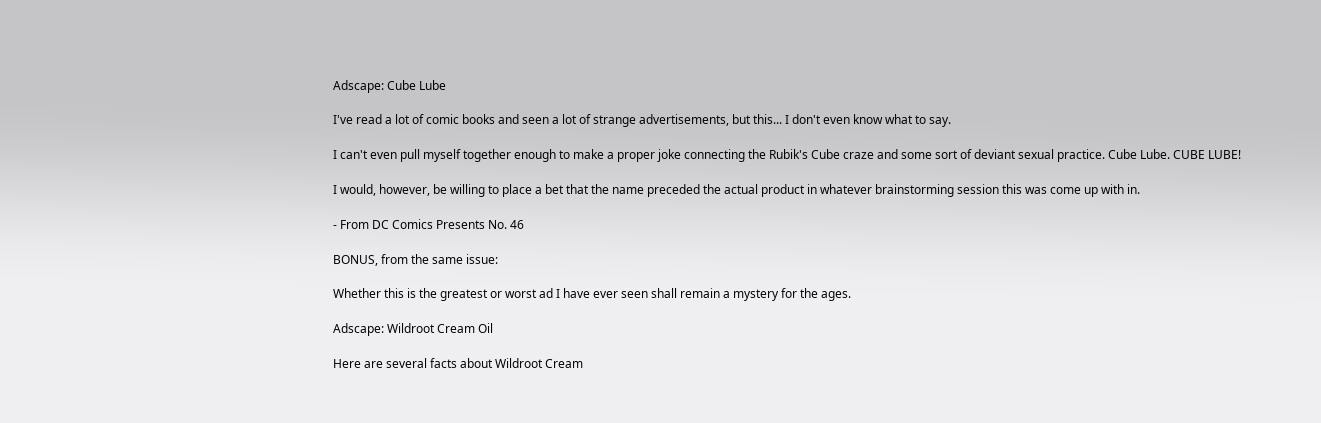Adscape: Cube Lube

I've read a lot of comic books and seen a lot of strange advertisements, but this... I don't even know what to say.

I can't even pull myself together enough to make a proper joke connecting the Rubik's Cube craze and some sort of deviant sexual practice. Cube Lube. CUBE LUBE!

I would, however, be willing to place a bet that the name preceded the actual product in whatever brainstorming session this was come up with in.

- From DC Comics Presents No. 46

BONUS, from the same issue:

Whether this is the greatest or worst ad I have ever seen shall remain a mystery for the ages.

Adscape: Wildroot Cream Oil

Here are several facts about Wildroot Cream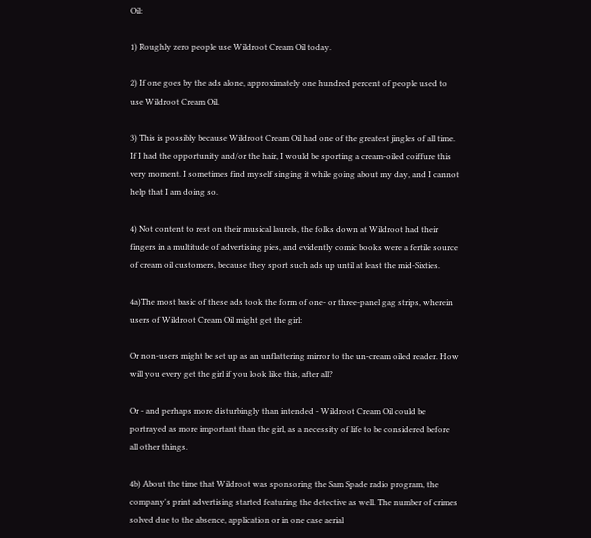Oil:

1) Roughly zero people use Wildroot Cream Oil today.

2) If one goes by the ads alone, approximately one hundred percent of people used to use Wildroot Cream Oil.

3) This is possibly because Wildroot Cream Oil had one of the greatest jingles of all time. If I had the opportunity and/or the hair, I would be sporting a cream-oiled coiffure this very moment. I sometimes find myself singing it while going about my day, and I cannot help that I am doing so.

4) Not content to rest on their musical laurels, the folks down at Wildroot had their fingers in a multitude of advertising pies, and evidently comic books were a fertile source of cream oil customers, because they sport such ads up until at least the mid-Sixties.

4a)The most basic of these ads took the form of one- or three-panel gag strips, wherein users of Wildroot Cream Oil might get the girl:

Or non-users might be set up as an unflattering mirror to the un-cream oiled reader. How will you every get the girl if you look like this, after all?

Or - and perhaps more disturbingly than intended - Wildroot Cream Oil could be portrayed as more important than the girl, as a necessity of life to be considered before all other things.

4b) About the time that Wildroot was sponsoring the Sam Spade radio program, the company's print advertising started featuring the detective as well. The number of crimes solved due to the absence, application or in one case aerial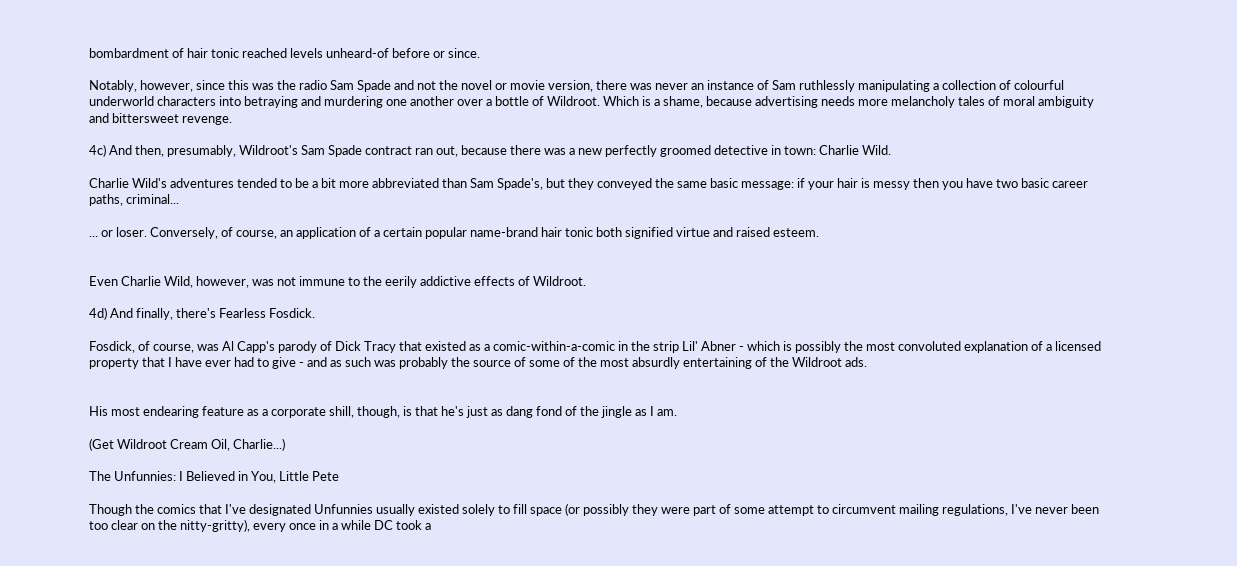bombardment of hair tonic reached levels unheard-of before or since.

Notably, however, since this was the radio Sam Spade and not the novel or movie version, there was never an instance of Sam ruthlessly manipulating a collection of colourful underworld characters into betraying and murdering one another over a bottle of Wildroot. Which is a shame, because advertising needs more melancholy tales of moral ambiguity and bittersweet revenge.

4c) And then, presumably, Wildroot's Sam Spade contract ran out, because there was a new perfectly groomed detective in town: Charlie Wild.

Charlie Wild's adventures tended to be a bit more abbreviated than Sam Spade's, but they conveyed the same basic message: if your hair is messy then you have two basic career paths, criminal...

... or loser. Conversely, of course, an application of a certain popular name-brand hair tonic both signified virtue and raised esteem.


Even Charlie Wild, however, was not immune to the eerily addictive effects of Wildroot.

4d) And finally, there's Fearless Fosdick.

Fosdick, of course, was Al Capp's parody of Dick Tracy that existed as a comic-within-a-comic in the strip Lil' Abner - which is possibly the most convoluted explanation of a licensed property that I have ever had to give - and as such was probably the source of some of the most absurdly entertaining of the Wildroot ads.


His most endearing feature as a corporate shill, though, is that he's just as dang fond of the jingle as I am.

(Get Wildroot Cream Oil, Charlie...)

The Unfunnies: I Believed in You, Little Pete

Though the comics that I've designated Unfunnies usually existed solely to fill space (or possibly they were part of some attempt to circumvent mailing regulations, I've never been too clear on the nitty-gritty), every once in a while DC took a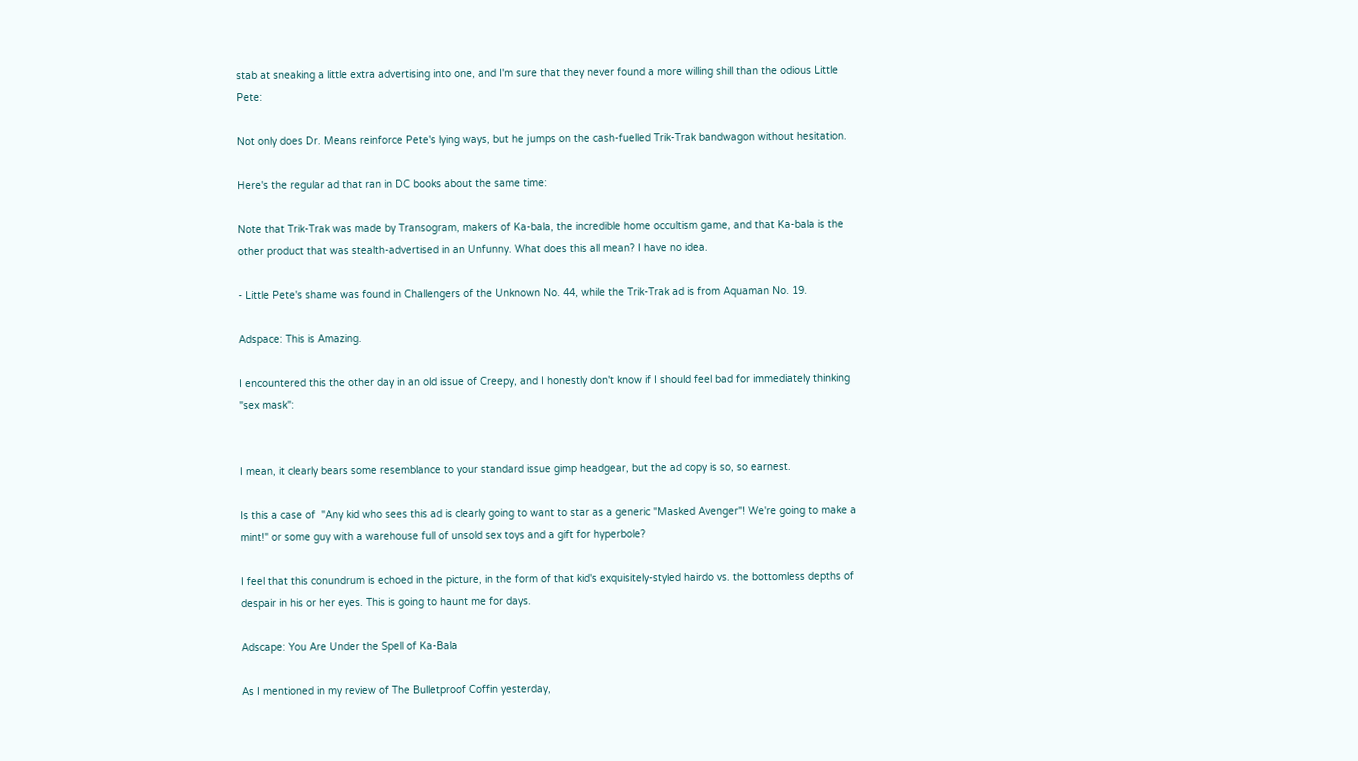stab at sneaking a little extra advertising into one, and I'm sure that they never found a more willing shill than the odious Little Pete:

Not only does Dr. Means reinforce Pete's lying ways, but he jumps on the cash-fuelled Trik-Trak bandwagon without hesitation.

Here's the regular ad that ran in DC books about the same time:

Note that Trik-Trak was made by Transogram, makers of Ka-bala, the incredible home occultism game, and that Ka-bala is the other product that was stealth-advertised in an Unfunny. What does this all mean? I have no idea.

- Little Pete's shame was found in Challengers of the Unknown No. 44, while the Trik-Trak ad is from Aquaman No. 19.

Adspace: This is Amazing.

I encountered this the other day in an old issue of Creepy, and I honestly don't know if I should feel bad for immediately thinking "sex mask":


I mean, it clearly bears some resemblance to your standard issue gimp headgear, but the ad copy is so, so earnest.

Is this a case of  "Any kid who sees this ad is clearly going to want to star as a generic "Masked Avenger"! We're going to make a mint!" or some guy with a warehouse full of unsold sex toys and a gift for hyperbole?

I feel that this conundrum is echoed in the picture, in the form of that kid's exquisitely-styled hairdo vs. the bottomless depths of despair in his or her eyes. This is going to haunt me for days.

Adscape: You Are Under the Spell of Ka-Bala

As I mentioned in my review of The Bulletproof Coffin yesterday,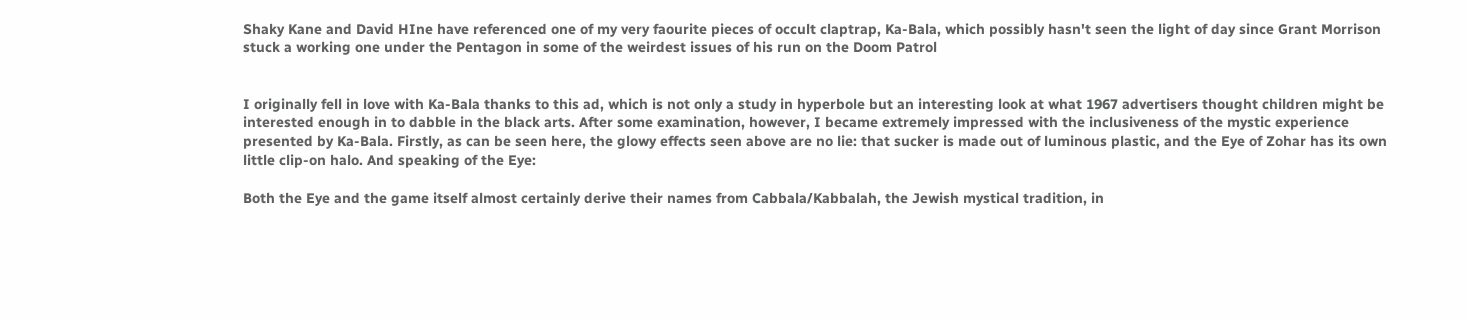Shaky Kane and David HIne have referenced one of my very faourite pieces of occult claptrap, Ka-Bala, which possibly hasn't seen the light of day since Grant Morrison stuck a working one under the Pentagon in some of the weirdest issues of his run on the Doom Patrol


I originally fell in love with Ka-Bala thanks to this ad, which is not only a study in hyperbole but an interesting look at what 1967 advertisers thought children might be interested enough in to dabble in the black arts. After some examination, however, I became extremely impressed with the inclusiveness of the mystic experience presented by Ka-Bala. Firstly, as can be seen here, the glowy effects seen above are no lie: that sucker is made out of luminous plastic, and the Eye of Zohar has its own little clip-on halo. And speaking of the Eye:

Both the Eye and the game itself almost certainly derive their names from Cabbala/Kabbalah, the Jewish mystical tradition, in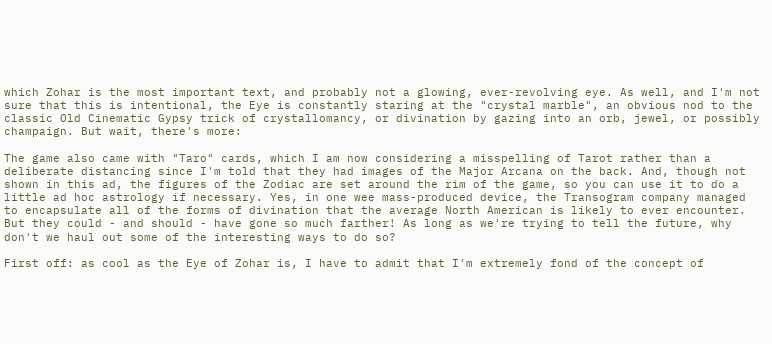which Zohar is the most important text, and probably not a glowing, ever-revolving eye. As well, and I'm not sure that this is intentional, the Eye is constantly staring at the "crystal marble", an obvious nod to the classic Old Cinematic Gypsy trick of crystallomancy, or divination by gazing into an orb, jewel, or possibly champaign. But wait, there's more:

The game also came with "Taro" cards, which I am now considering a misspelling of Tarot rather than a deliberate distancing since I'm told that they had images of the Major Arcana on the back. And, though not shown in this ad, the figures of the Zodiac are set around the rim of the game, so you can use it to do a little ad hoc astrology if necessary. Yes, in one wee mass-produced device, the Transogram company managed to encapsulate all of the forms of divination that the average North American is likely to ever encounter. But they could - and should - have gone so much farther! As long as we're trying to tell the future, why don't we haul out some of the interesting ways to do so?

First off: as cool as the Eye of Zohar is, I have to admit that I'm extremely fond of the concept of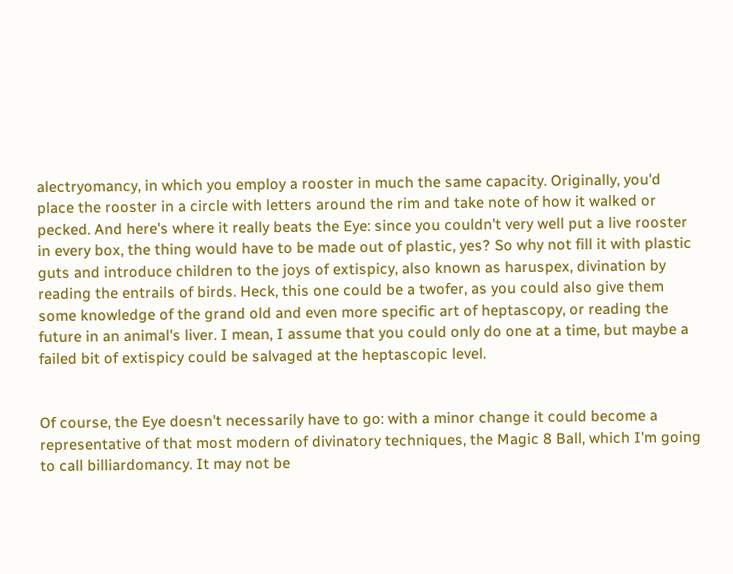alectryomancy, in which you employ a rooster in much the same capacity. Originally, you'd place the rooster in a circle with letters around the rim and take note of how it walked or pecked. And here's where it really beats the Eye: since you couldn't very well put a live rooster in every box, the thing would have to be made out of plastic, yes? So why not fill it with plastic guts and introduce children to the joys of extispicy, also known as haruspex, divination by reading the entrails of birds. Heck, this one could be a twofer, as you could also give them some knowledge of the grand old and even more specific art of heptascopy, or reading the future in an animal's liver. I mean, I assume that you could only do one at a time, but maybe a failed bit of extispicy could be salvaged at the heptascopic level.


Of course, the Eye doesn't necessarily have to go: with a minor change it could become a representative of that most modern of divinatory techniques, the Magic 8 Ball, which I'm going to call billiardomancy. It may not be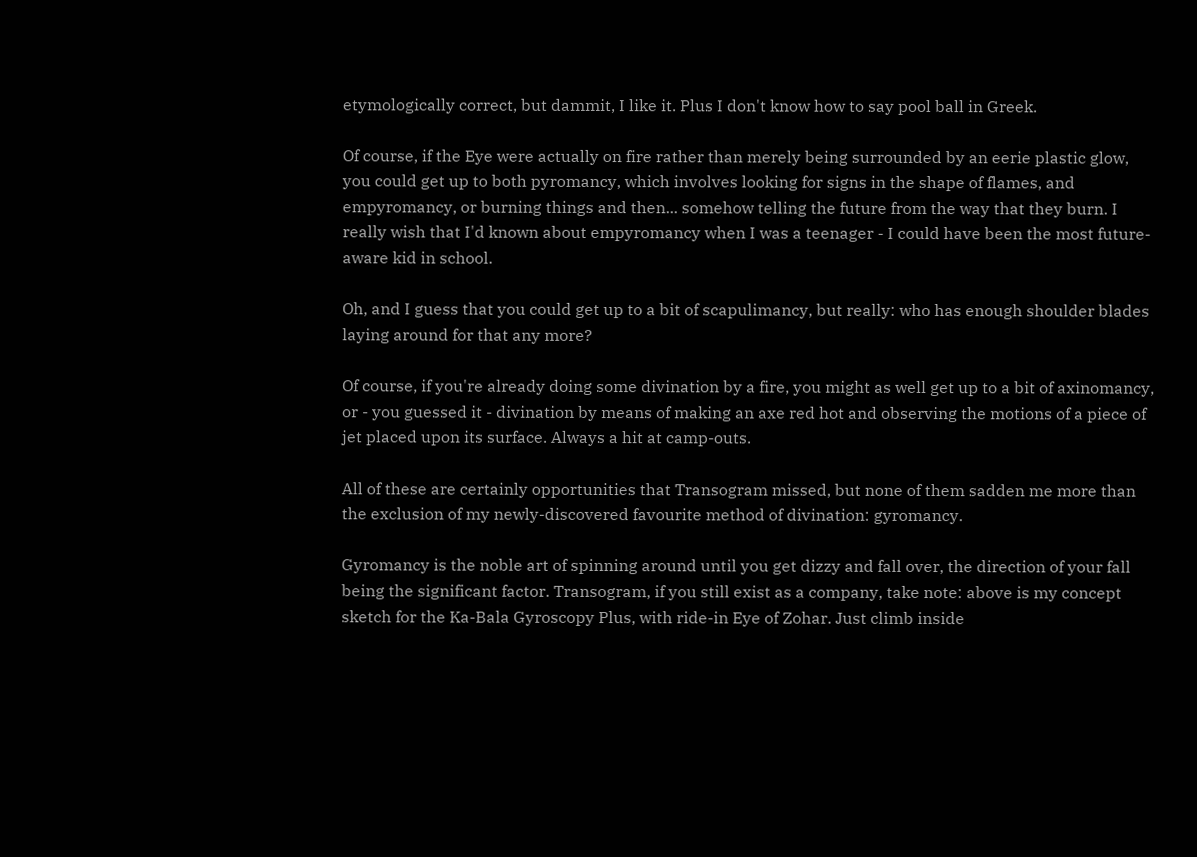etymologically correct, but dammit, I like it. Plus I don't know how to say pool ball in Greek.

Of course, if the Eye were actually on fire rather than merely being surrounded by an eerie plastic glow, you could get up to both pyromancy, which involves looking for signs in the shape of flames, and empyromancy, or burning things and then... somehow telling the future from the way that they burn. I really wish that I'd known about empyromancy when I was a teenager - I could have been the most future-aware kid in school.

Oh, and I guess that you could get up to a bit of scapulimancy, but really: who has enough shoulder blades laying around for that any more?

Of course, if you're already doing some divination by a fire, you might as well get up to a bit of axinomancy, or - you guessed it - divination by means of making an axe red hot and observing the motions of a piece of jet placed upon its surface. Always a hit at camp-outs.

All of these are certainly opportunities that Transogram missed, but none of them sadden me more than the exclusion of my newly-discovered favourite method of divination: gyromancy.

Gyromancy is the noble art of spinning around until you get dizzy and fall over, the direction of your fall being the significant factor. Transogram, if you still exist as a company, take note: above is my concept sketch for the Ka-Bala Gyroscopy Plus, with ride-in Eye of Zohar. Just climb inside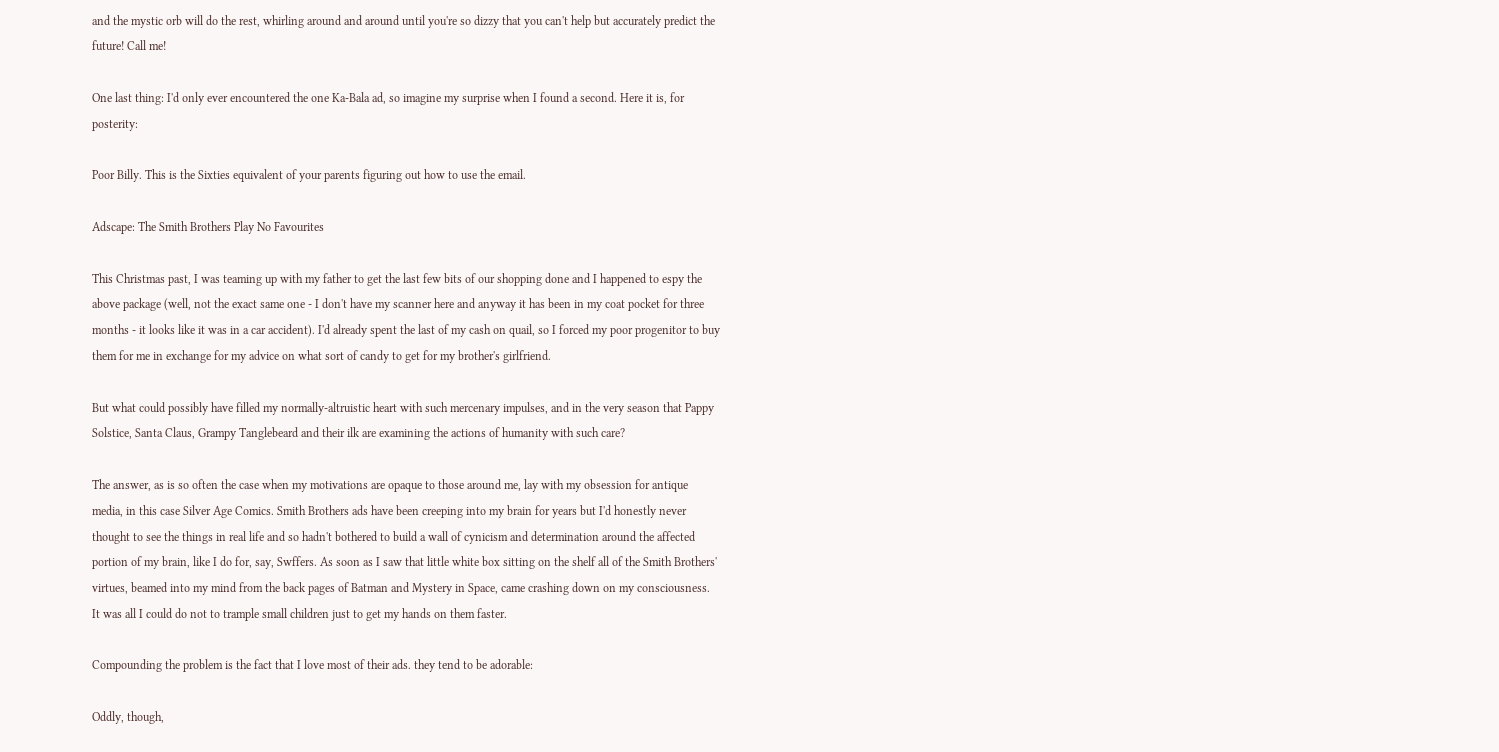and the mystic orb will do the rest, whirling around and around until you're so dizzy that you can't help but accurately predict the future! Call me!

One last thing: I'd only ever encountered the one Ka-Bala ad, so imagine my surprise when I found a second. Here it is, for posterity:

Poor Billy. This is the Sixties equivalent of your parents figuring out how to use the email.

Adscape: The Smith Brothers Play No Favourites

This Christmas past, I was teaming up with my father to get the last few bits of our shopping done and I happened to espy the above package (well, not the exact same one - I don't have my scanner here and anyway it has been in my coat pocket for three months - it looks like it was in a car accident). I'd already spent the last of my cash on quail, so I forced my poor progenitor to buy them for me in exchange for my advice on what sort of candy to get for my brother's girlfriend.

But what could possibly have filled my normally-altruistic heart with such mercenary impulses, and in the very season that Pappy Solstice, Santa Claus, Grampy Tanglebeard and their ilk are examining the actions of humanity with such care?

The answer, as is so often the case when my motivations are opaque to those around me, lay with my obsession for antique media, in this case Silver Age Comics. Smith Brothers ads have been creeping into my brain for years but I'd honestly never thought to see the things in real life and so hadn't bothered to build a wall of cynicism and determination around the affected portion of my brain, like I do for, say, Swffers. As soon as I saw that little white box sitting on the shelf all of the Smith Brothers' virtues, beamed into my mind from the back pages of Batman and Mystery in Space, came crashing down on my consciousness. It was all I could do not to trample small children just to get my hands on them faster.

Compounding the problem is the fact that I love most of their ads. they tend to be adorable:

Oddly, though,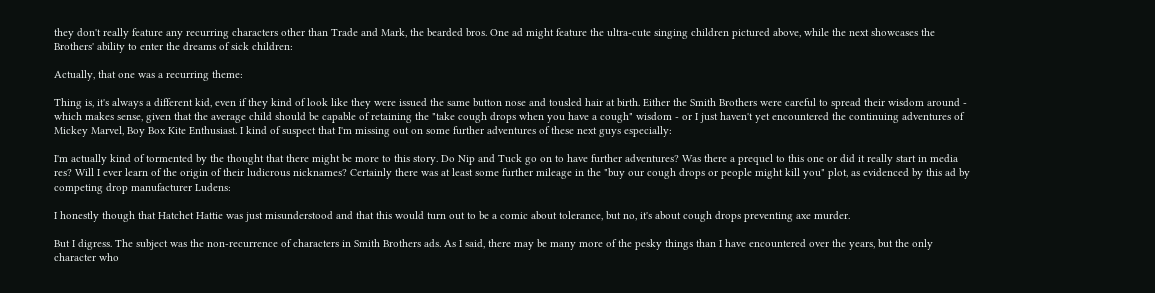they don't really feature any recurring characters other than Trade and Mark, the bearded bros. One ad might feature the ultra-cute singing children pictured above, while the next showcases the Brothers' ability to enter the dreams of sick children:

Actually, that one was a recurring theme:

Thing is, it's always a different kid, even if they kind of look like they were issued the same button nose and tousled hair at birth. Either the Smith Brothers were careful to spread their wisdom around - which makes sense, given that the average child should be capable of retaining the "take cough drops when you have a cough" wisdom - or I just haven't yet encountered the continuing adventures of Mickey Marvel, Boy Box Kite Enthusiast. I kind of suspect that I'm missing out on some further adventures of these next guys especially:

I'm actually kind of tormented by the thought that there might be more to this story. Do Nip and Tuck go on to have further adventures? Was there a prequel to this one or did it really start in media res? Will I ever learn of the origin of their ludicrous nicknames? Certainly there was at least some further mileage in the "buy our cough drops or people might kill you" plot, as evidenced by this ad by competing drop manufacturer Ludens:

I honestly though that Hatchet Hattie was just misunderstood and that this would turn out to be a comic about tolerance, but no, it's about cough drops preventing axe murder.

But I digress. The subject was the non-recurrence of characters in Smith Brothers ads. As I said, there may be many more of the pesky things than I have encountered over the years, but the only character who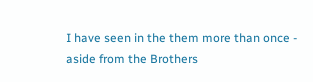I have seen in the them more than once - aside from the Brothers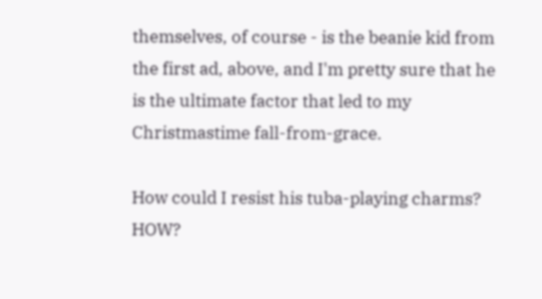themselves, of course - is the beanie kid from the first ad, above, and I'm pretty sure that he is the ultimate factor that led to my Christmastime fall-from-grace.

How could I resist his tuba-playing charms? HOW?